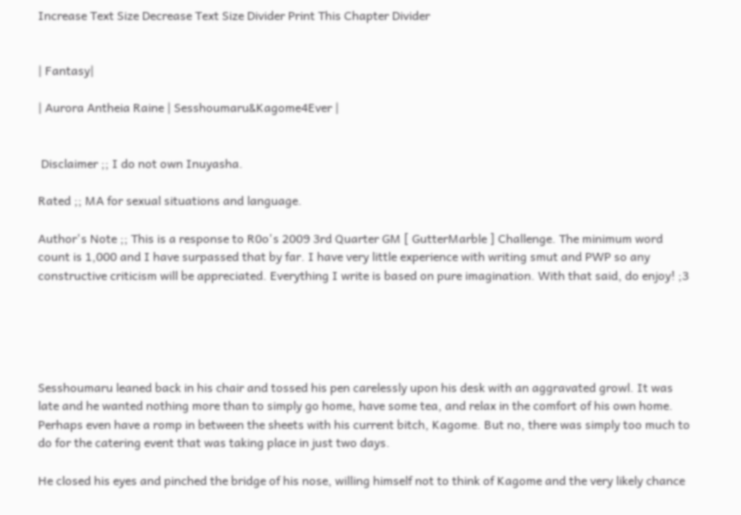Increase Text Size Decrease Text Size Divider Print This Chapter Divider


| Fantasy|

| Aurora Antheia Raine | Sesshoumaru&Kagome4Ever |


 Disclaimer ;; I do not own Inuyasha.

Rated ;; MA for sexual situations and language.

Author's Note ;; This is a response to R0o's 2009 3rd Quarter GM [ GutterMarble ] Challenge. The minimum word count is 1,000 and I have surpassed that by far. I have very little experience with writing smut and PWP so any constructive criticism will be appreciated. Everything I write is based on pure imagination. With that said, do enjoy! ;3





Sesshoumaru leaned back in his chair and tossed his pen carelessly upon his desk with an aggravated growl. It was late and he wanted nothing more than to simply go home, have some tea, and relax in the comfort of his own home. Perhaps even have a romp in between the sheets with his current bitch, Kagome. But no, there was simply too much to do for the catering event that was taking place in just two days.

He closed his eyes and pinched the bridge of his nose, willing himself not to think of Kagome and the very likely chance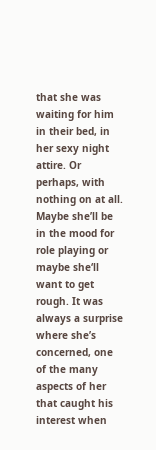that she was waiting for him in their bed, in her sexy night attire. Or perhaps, with nothing on at all. Maybe she’ll be in the mood for role playing or maybe she‘ll want to get rough. It was always a surprise where she’s concerned, one of the many aspects of her that caught his interest when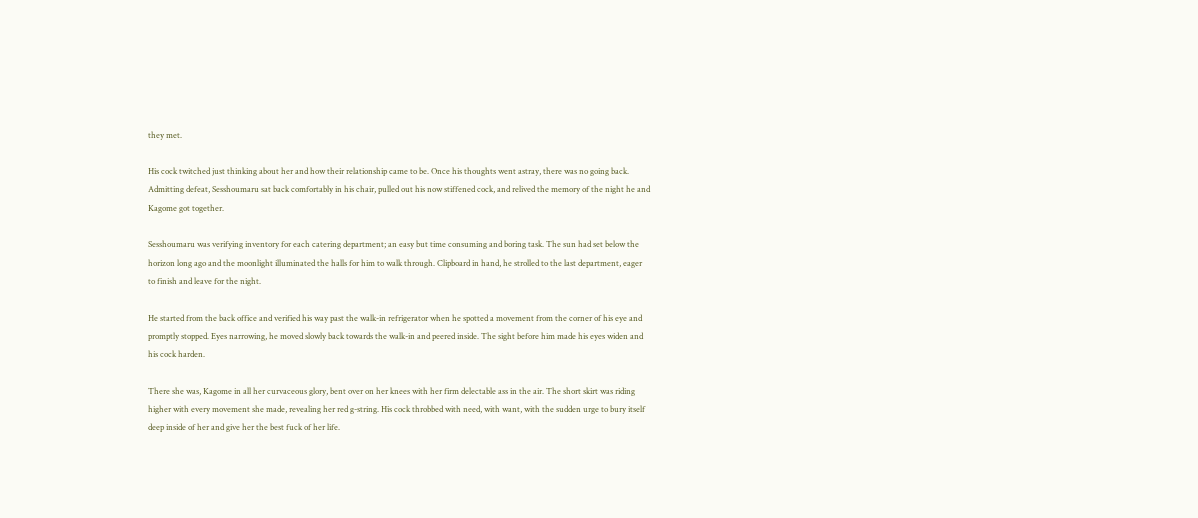they met.

His cock twitched just thinking about her and how their relationship came to be. Once his thoughts went astray, there was no going back. Admitting defeat, Sesshoumaru sat back comfortably in his chair, pulled out his now stiffened cock, and relived the memory of the night he and Kagome got together.

Sesshoumaru was verifying inventory for each catering department; an easy but time consuming and boring task. The sun had set below the horizon long ago and the moonlight illuminated the halls for him to walk through. Clipboard in hand, he strolled to the last department, eager to finish and leave for the night.

He started from the back office and verified his way past the walk-in refrigerator when he spotted a movement from the corner of his eye and promptly stopped. Eyes narrowing, he moved slowly back towards the walk-in and peered inside. The sight before him made his eyes widen and his cock harden.

There she was, Kagome in all her curvaceous glory, bent over on her knees with her firm delectable ass in the air. The short skirt was riding higher with every movement she made, revealing her red g-string. His cock throbbed with need, with want, with the sudden urge to bury itself deep inside of her and give her the best fuck of her life.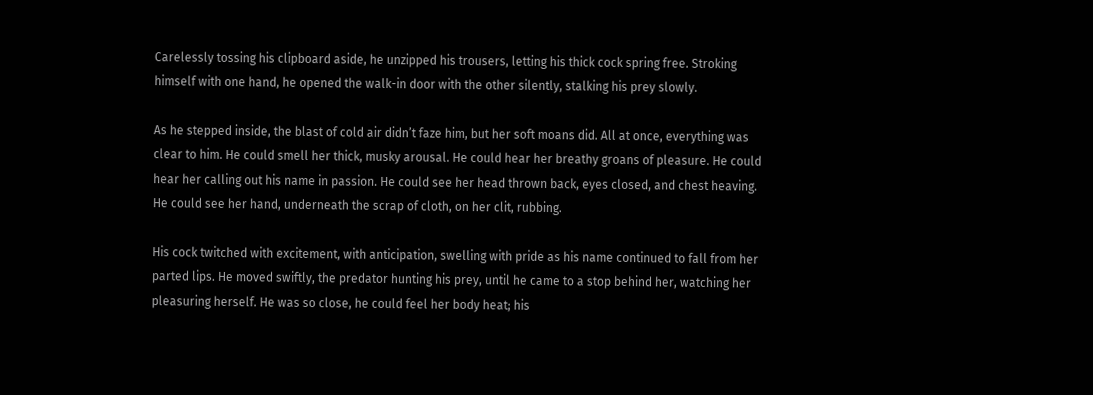Carelessly tossing his clipboard aside, he unzipped his trousers, letting his thick cock spring free. Stroking himself with one hand, he opened the walk-in door with the other silently, stalking his prey slowly.

As he stepped inside, the blast of cold air didn’t faze him, but her soft moans did. All at once, everything was clear to him. He could smell her thick, musky arousal. He could hear her breathy groans of pleasure. He could hear her calling out his name in passion. He could see her head thrown back, eyes closed, and chest heaving. He could see her hand, underneath the scrap of cloth, on her clit, rubbing.

His cock twitched with excitement, with anticipation, swelling with pride as his name continued to fall from her parted lips. He moved swiftly, the predator hunting his prey, until he came to a stop behind her, watching her pleasuring herself. He was so close, he could feel her body heat; his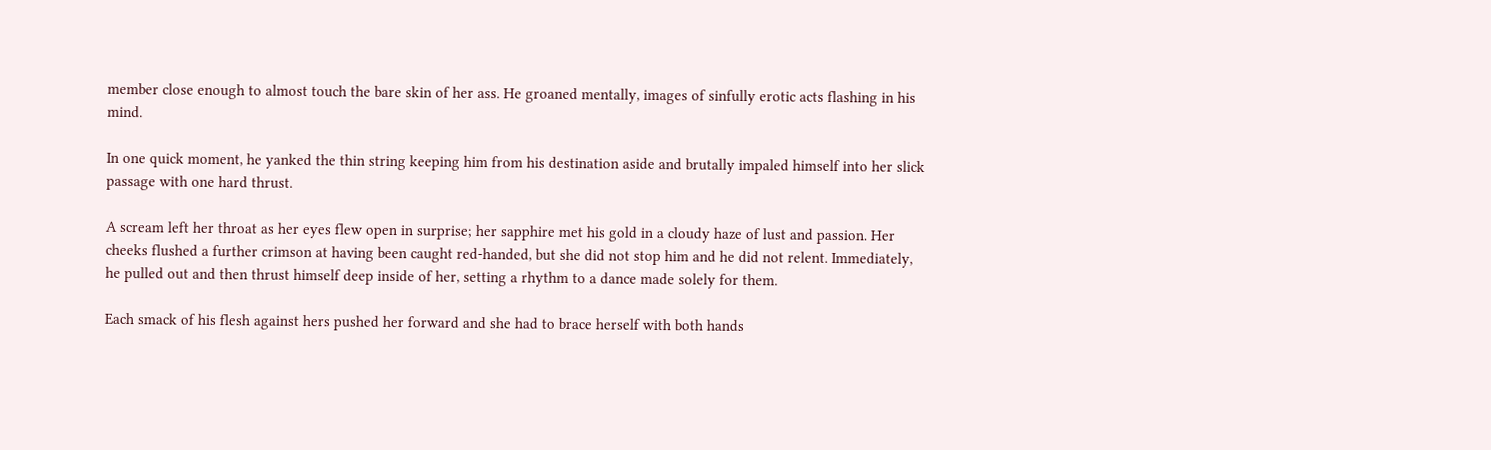member close enough to almost touch the bare skin of her ass. He groaned mentally, images of sinfully erotic acts flashing in his mind.

In one quick moment, he yanked the thin string keeping him from his destination aside and brutally impaled himself into her slick passage with one hard thrust.

A scream left her throat as her eyes flew open in surprise; her sapphire met his gold in a cloudy haze of lust and passion. Her cheeks flushed a further crimson at having been caught red-handed, but she did not stop him and he did not relent. Immediately, he pulled out and then thrust himself deep inside of her, setting a rhythm to a dance made solely for them.

Each smack of his flesh against hers pushed her forward and she had to brace herself with both hands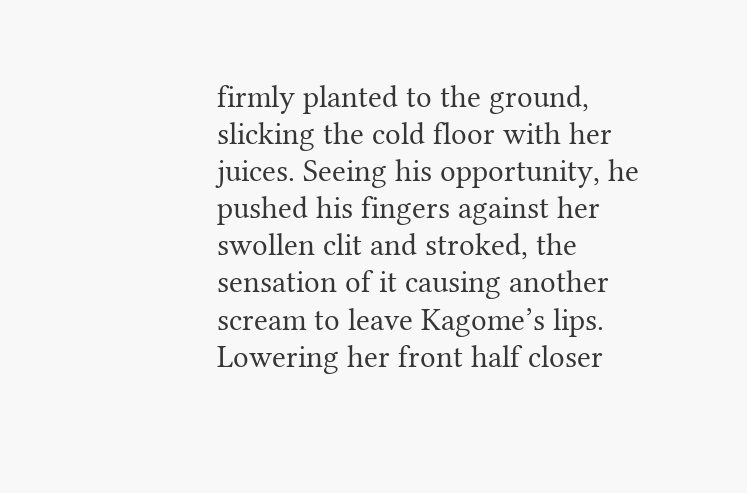firmly planted to the ground, slicking the cold floor with her juices. Seeing his opportunity, he pushed his fingers against her swollen clit and stroked, the sensation of it causing another scream to leave Kagome’s lips. Lowering her front half closer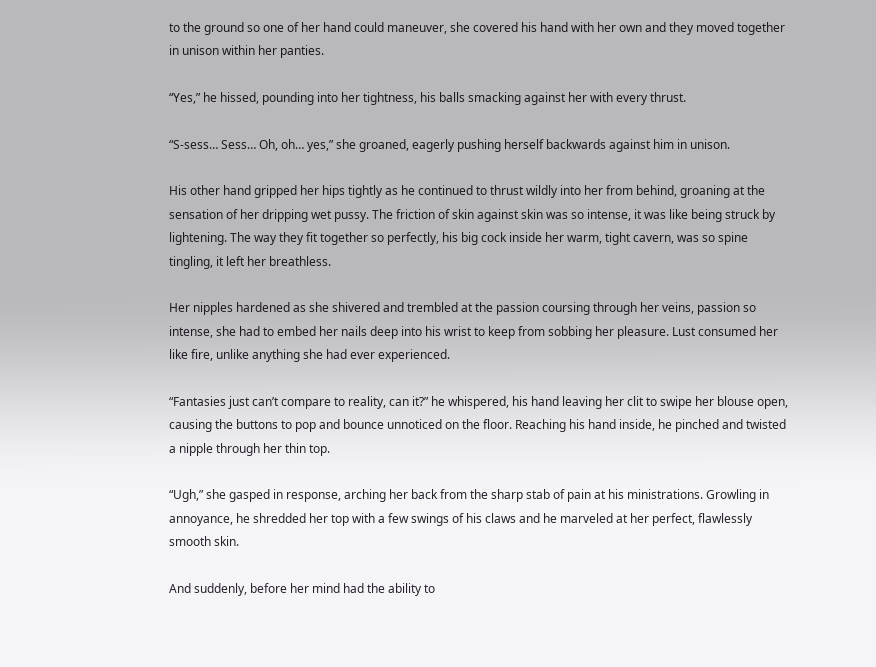to the ground so one of her hand could maneuver, she covered his hand with her own and they moved together in unison within her panties.

“Yes,” he hissed, pounding into her tightness, his balls smacking against her with every thrust.

“S-sess… Sess… Oh, oh… yes,” she groaned, eagerly pushing herself backwards against him in unison.

His other hand gripped her hips tightly as he continued to thrust wildly into her from behind, groaning at the sensation of her dripping wet pussy. The friction of skin against skin was so intense, it was like being struck by lightening. The way they fit together so perfectly, his big cock inside her warm, tight cavern, was so spine tingling, it left her breathless.

Her nipples hardened as she shivered and trembled at the passion coursing through her veins, passion so intense, she had to embed her nails deep into his wrist to keep from sobbing her pleasure. Lust consumed her like fire, unlike anything she had ever experienced.

“Fantasies just can’t compare to reality, can it?” he whispered, his hand leaving her clit to swipe her blouse open, causing the buttons to pop and bounce unnoticed on the floor. Reaching his hand inside, he pinched and twisted a nipple through her thin top.

“Ugh,” she gasped in response, arching her back from the sharp stab of pain at his ministrations. Growling in annoyance, he shredded her top with a few swings of his claws and he marveled at her perfect, flawlessly smooth skin.

And suddenly, before her mind had the ability to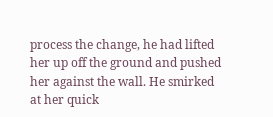process the change, he had lifted her up off the ground and pushed her against the wall. He smirked at her quick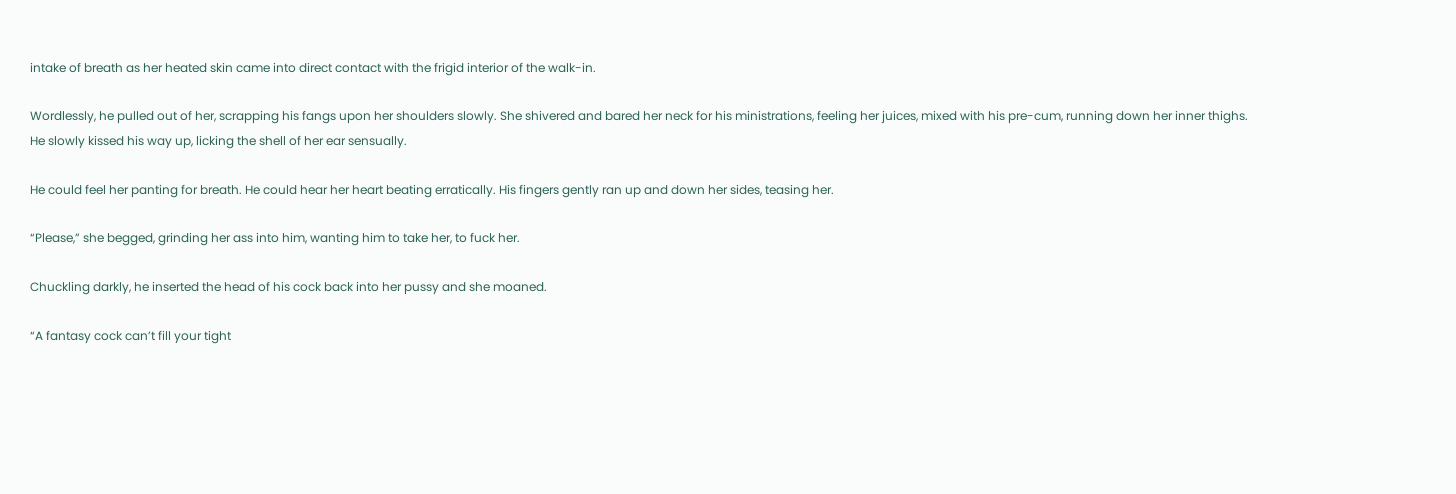intake of breath as her heated skin came into direct contact with the frigid interior of the walk-in.

Wordlessly, he pulled out of her, scrapping his fangs upon her shoulders slowly. She shivered and bared her neck for his ministrations, feeling her juices, mixed with his pre-cum, running down her inner thighs. He slowly kissed his way up, licking the shell of her ear sensually.

He could feel her panting for breath. He could hear her heart beating erratically. His fingers gently ran up and down her sides, teasing her.

“Please,” she begged, grinding her ass into him, wanting him to take her, to fuck her.

Chuckling darkly, he inserted the head of his cock back into her pussy and she moaned.

“A fantasy cock can’t fill your tight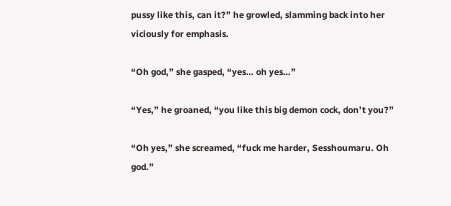pussy like this, can it?” he growled, slamming back into her viciously for emphasis.

“Oh god,” she gasped, “yes… oh yes…”

“Yes,” he groaned, “you like this big demon cock, don’t you?”

“Oh yes,” she screamed, “fuck me harder, Sesshoumaru. Oh god.”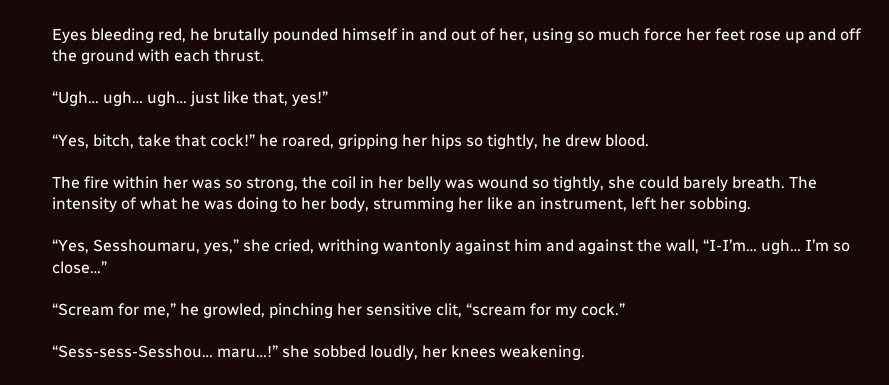Eyes bleeding red, he brutally pounded himself in and out of her, using so much force her feet rose up and off the ground with each thrust.

“Ugh… ugh… ugh… just like that, yes!”

“Yes, bitch, take that cock!” he roared, gripping her hips so tightly, he drew blood.

The fire within her was so strong, the coil in her belly was wound so tightly, she could barely breath. The intensity of what he was doing to her body, strumming her like an instrument, left her sobbing.

“Yes, Sesshoumaru, yes,” she cried, writhing wantonly against him and against the wall, “I-I’m… ugh… I’m so close…”

“Scream for me,” he growled, pinching her sensitive clit, “scream for my cock.”

“Sess-sess-Sesshou… maru…!” she sobbed loudly, her knees weakening.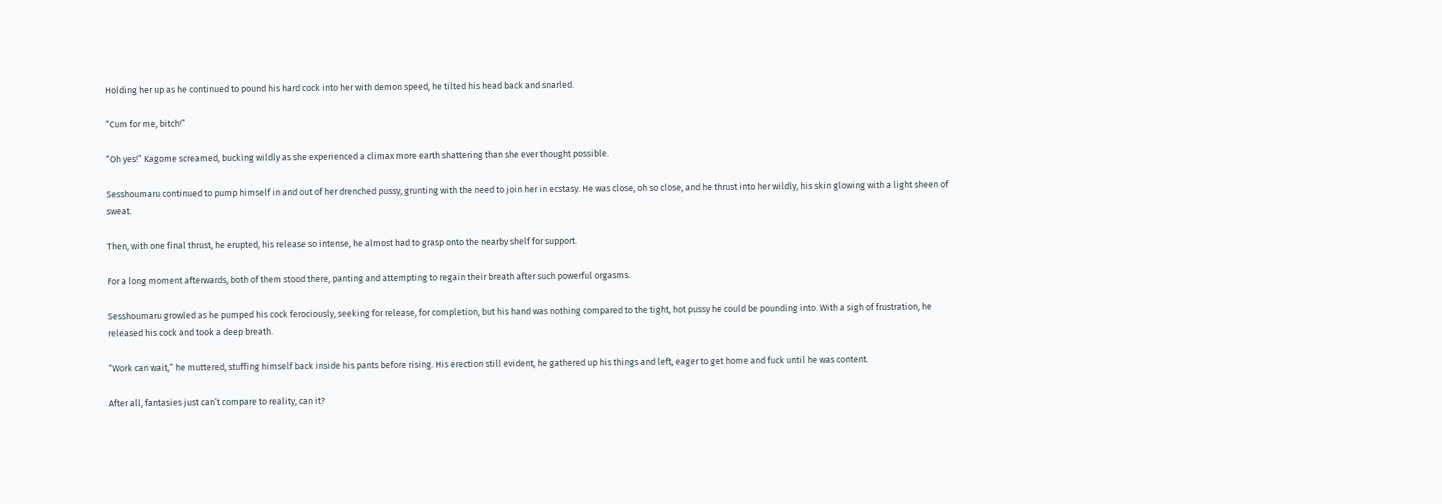Holding her up as he continued to pound his hard cock into her with demon speed, he tilted his head back and snarled.

“Cum for me, bitch!”

“Oh yes!” Kagome screamed, bucking wildly as she experienced a climax more earth shattering than she ever thought possible.

Sesshoumaru continued to pump himself in and out of her drenched pussy, grunting with the need to join her in ecstasy. He was close, oh so close, and he thrust into her wildly, his skin glowing with a light sheen of sweat.

Then, with one final thrust, he erupted, his release so intense, he almost had to grasp onto the nearby shelf for support.

For a long moment afterwards, both of them stood there, panting and attempting to regain their breath after such powerful orgasms.

Sesshoumaru growled as he pumped his cock ferociously, seeking for release, for completion, but his hand was nothing compared to the tight, hot pussy he could be pounding into. With a sigh of frustration, he released his cock and took a deep breath.

“Work can wait,” he muttered, stuffing himself back inside his pants before rising. His erection still evident, he gathered up his things and left, eager to get home and fuck until he was content.

After all, fantasies just can’t compare to reality, can it?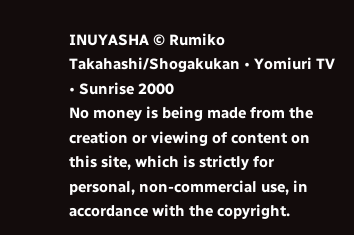INUYASHA © Rumiko Takahashi/Shogakukan • Yomiuri TV • Sunrise 2000
No money is being made from the creation or viewing of content on this site, which is strictly for personal, non-commercial use, in accordance with the copyright.